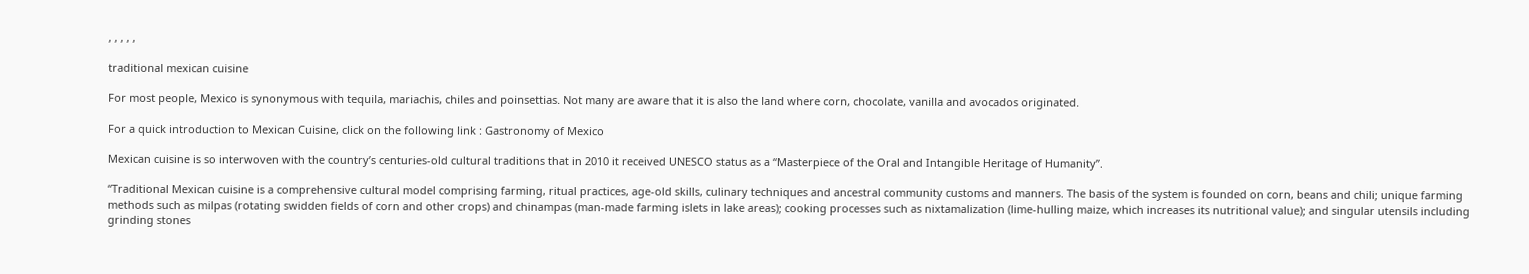, , , , ,

traditional mexican cuisine

For most people, Mexico is synonymous with tequila, mariachis, chiles and poinsettias. Not many are aware that it is also the land where corn, chocolate, vanilla and avocados originated.

For a quick introduction to Mexican Cuisine, click on the following link : Gastronomy of Mexico

Mexican cuisine is so interwoven with the country’s centuries-old cultural traditions that in 2010 it received UNESCO status as a “Masterpiece of the Oral and Intangible Heritage of Humanity”.

“Traditional Mexican cuisine is a comprehensive cultural model comprising farming, ritual practices, age-old skills, culinary techniques and ancestral community customs and manners. The basis of the system is founded on corn, beans and chili; unique farming methods such as milpas (rotating swidden fields of corn and other crops) and chinampas (man-made farming islets in lake areas); cooking processes such as nixtamalization (lime-hulling maize, which increases its nutritional value); and singular utensils including grinding stones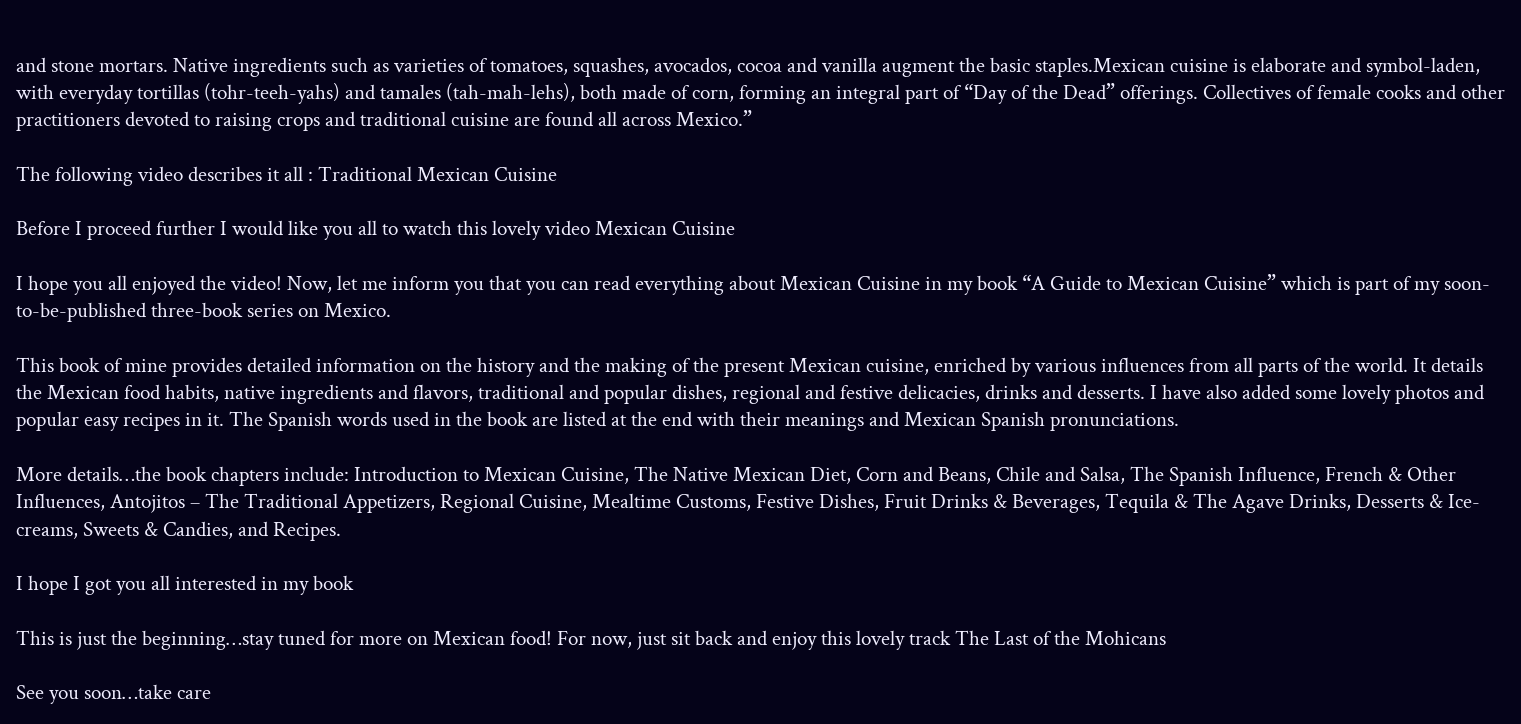and stone mortars. Native ingredients such as varieties of tomatoes, squashes, avocados, cocoa and vanilla augment the basic staples.Mexican cuisine is elaborate and symbol-laden, with everyday tortillas (tohr-teeh-yahs) and tamales (tah-mah-lehs), both made of corn, forming an integral part of “Day of the Dead” offerings. Collectives of female cooks and other practitioners devoted to raising crops and traditional cuisine are found all across Mexico.”

The following video describes it all : Traditional Mexican Cuisine

Before I proceed further I would like you all to watch this lovely video Mexican Cuisine

I hope you all enjoyed the video! Now, let me inform you that you can read everything about Mexican Cuisine in my book “A Guide to Mexican Cuisine” which is part of my soon-to-be-published three-book series on Mexico.

This book of mine provides detailed information on the history and the making of the present Mexican cuisine, enriched by various influences from all parts of the world. It details the Mexican food habits, native ingredients and flavors, traditional and popular dishes, regional and festive delicacies, drinks and desserts. I have also added some lovely photos and popular easy recipes in it. The Spanish words used in the book are listed at the end with their meanings and Mexican Spanish pronunciations.

More details…the book chapters include: Introduction to Mexican Cuisine, The Native Mexican Diet, Corn and Beans, Chile and Salsa, The Spanish Influence, French & Other Influences, Antojitos – The Traditional Appetizers, Regional Cuisine, Mealtime Customs, Festive Dishes, Fruit Drinks & Beverages, Tequila & The Agave Drinks, Desserts & Ice-creams, Sweets & Candies, and Recipes.

I hope I got you all interested in my book

This is just the beginning…stay tuned for more on Mexican food! For now, just sit back and enjoy this lovely track The Last of the Mohicans

See you soon…take care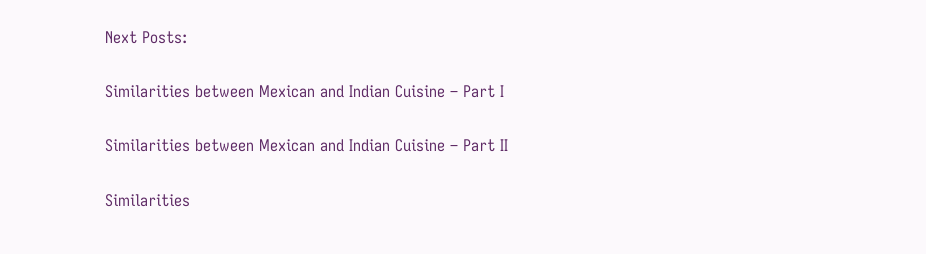Next Posts:

Similarities between Mexican and Indian Cuisine – Part I

Similarities between Mexican and Indian Cuisine – Part II

Similarities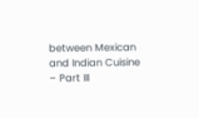between Mexican and Indian Cuisine – Part III